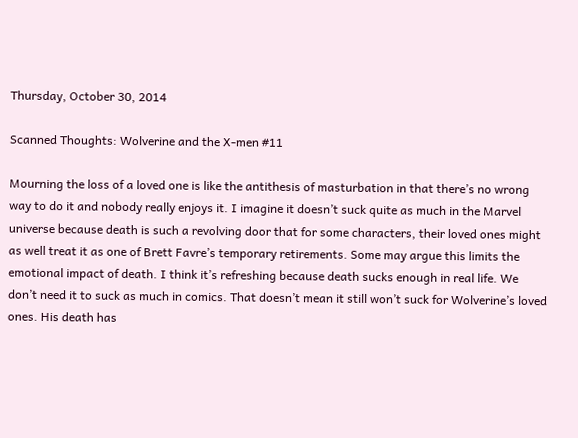Thursday, October 30, 2014

Scanned Thoughts: Wolverine and the X-men #11

Mourning the loss of a loved one is like the antithesis of masturbation in that there’s no wrong way to do it and nobody really enjoys it. I imagine it doesn’t suck quite as much in the Marvel universe because death is such a revolving door that for some characters, their loved ones might as well treat it as one of Brett Favre’s temporary retirements. Some may argue this limits the emotional impact of death. I think it’s refreshing because death sucks enough in real life. We don’t need it to suck as much in comics. That doesn’t mean it still won’t suck for Wolverine’s loved ones. His death has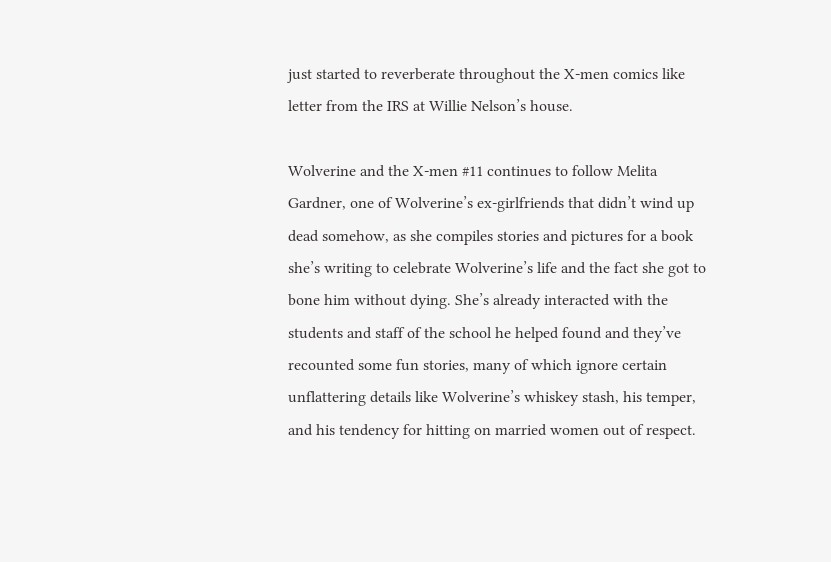just started to reverberate throughout the X-men comics like letter from the IRS at Willie Nelson’s house.

Wolverine and the X-men #11 continues to follow Melita Gardner, one of Wolverine’s ex-girlfriends that didn’t wind up dead somehow, as she compiles stories and pictures for a book she’s writing to celebrate Wolverine’s life and the fact she got to bone him without dying. She’s already interacted with the students and staff of the school he helped found and they’ve recounted some fun stories, many of which ignore certain unflattering details like Wolverine’s whiskey stash, his temper, and his tendency for hitting on married women out of respect.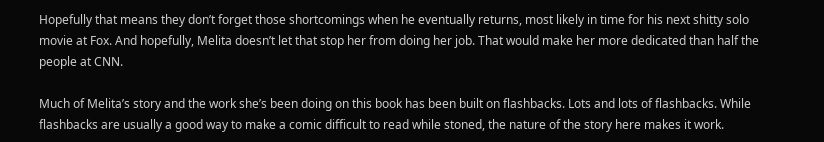Hopefully that means they don’t forget those shortcomings when he eventually returns, most likely in time for his next shitty solo movie at Fox. And hopefully, Melita doesn’t let that stop her from doing her job. That would make her more dedicated than half the people at CNN.

Much of Melita’s story and the work she’s been doing on this book has been built on flashbacks. Lots and lots of flashbacks. While flashbacks are usually a good way to make a comic difficult to read while stoned, the nature of the story here makes it work.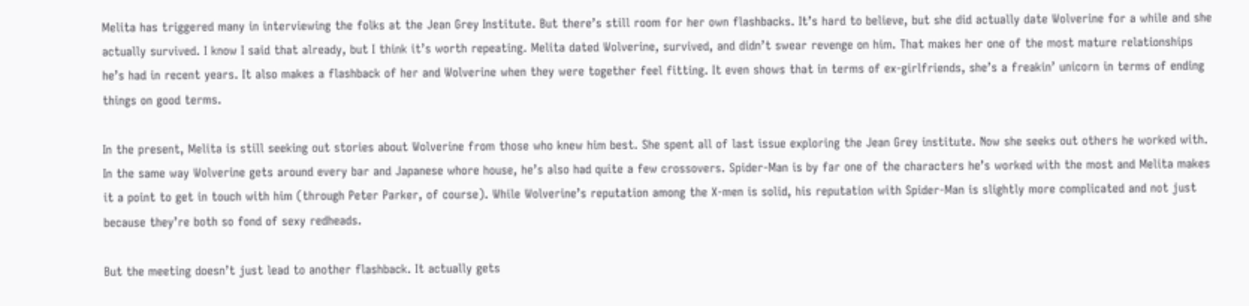Melita has triggered many in interviewing the folks at the Jean Grey Institute. But there’s still room for her own flashbacks. It’s hard to believe, but she did actually date Wolverine for a while and she actually survived. I know I said that already, but I think it’s worth repeating. Melita dated Wolverine, survived, and didn’t swear revenge on him. That makes her one of the most mature relationships he’s had in recent years. It also makes a flashback of her and Wolverine when they were together feel fitting. It even shows that in terms of ex-girlfriends, she’s a freakin’ unicorn in terms of ending things on good terms.

In the present, Melita is still seeking out stories about Wolverine from those who knew him best. She spent all of last issue exploring the Jean Grey institute. Now she seeks out others he worked with. In the same way Wolverine gets around every bar and Japanese whore house, he’s also had quite a few crossovers. Spider-Man is by far one of the characters he’s worked with the most and Melita makes it a point to get in touch with him (through Peter Parker, of course). While Wolverine’s reputation among the X-men is solid, his reputation with Spider-Man is slightly more complicated and not just because they’re both so fond of sexy redheads.

But the meeting doesn’t just lead to another flashback. It actually gets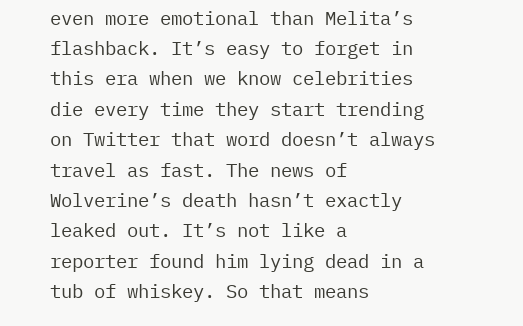even more emotional than Melita’s flashback. It’s easy to forget in this era when we know celebrities die every time they start trending on Twitter that word doesn’t always travel as fast. The news of Wolverine’s death hasn’t exactly leaked out. It’s not like a reporter found him lying dead in a tub of whiskey. So that means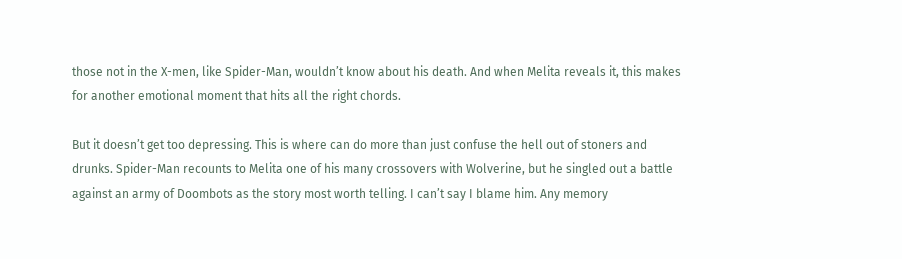those not in the X-men, like Spider-Man, wouldn’t know about his death. And when Melita reveals it, this makes for another emotional moment that hits all the right chords.

But it doesn’t get too depressing. This is where can do more than just confuse the hell out of stoners and drunks. Spider-Man recounts to Melita one of his many crossovers with Wolverine, but he singled out a battle against an army of Doombots as the story most worth telling. I can’t say I blame him. Any memory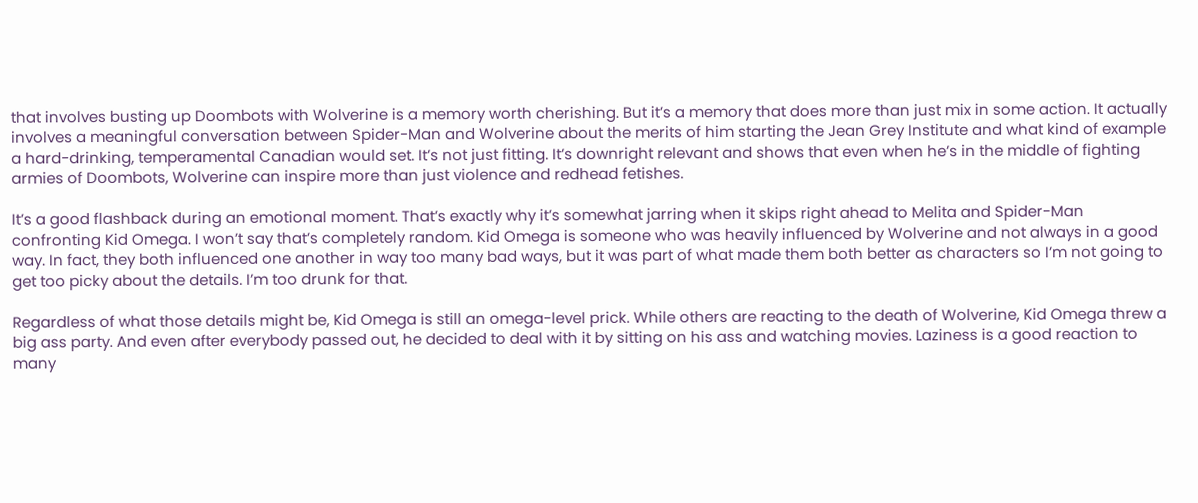that involves busting up Doombots with Wolverine is a memory worth cherishing. But it’s a memory that does more than just mix in some action. It actually involves a meaningful conversation between Spider-Man and Wolverine about the merits of him starting the Jean Grey Institute and what kind of example a hard-drinking, temperamental Canadian would set. It’s not just fitting. It’s downright relevant and shows that even when he’s in the middle of fighting armies of Doombots, Wolverine can inspire more than just violence and redhead fetishes.

It’s a good flashback during an emotional moment. That’s exactly why it’s somewhat jarring when it skips right ahead to Melita and Spider-Man confronting Kid Omega. I won’t say that’s completely random. Kid Omega is someone who was heavily influenced by Wolverine and not always in a good way. In fact, they both influenced one another in way too many bad ways, but it was part of what made them both better as characters so I’m not going to get too picky about the details. I’m too drunk for that.

Regardless of what those details might be, Kid Omega is still an omega-level prick. While others are reacting to the death of Wolverine, Kid Omega threw a big ass party. And even after everybody passed out, he decided to deal with it by sitting on his ass and watching movies. Laziness is a good reaction to many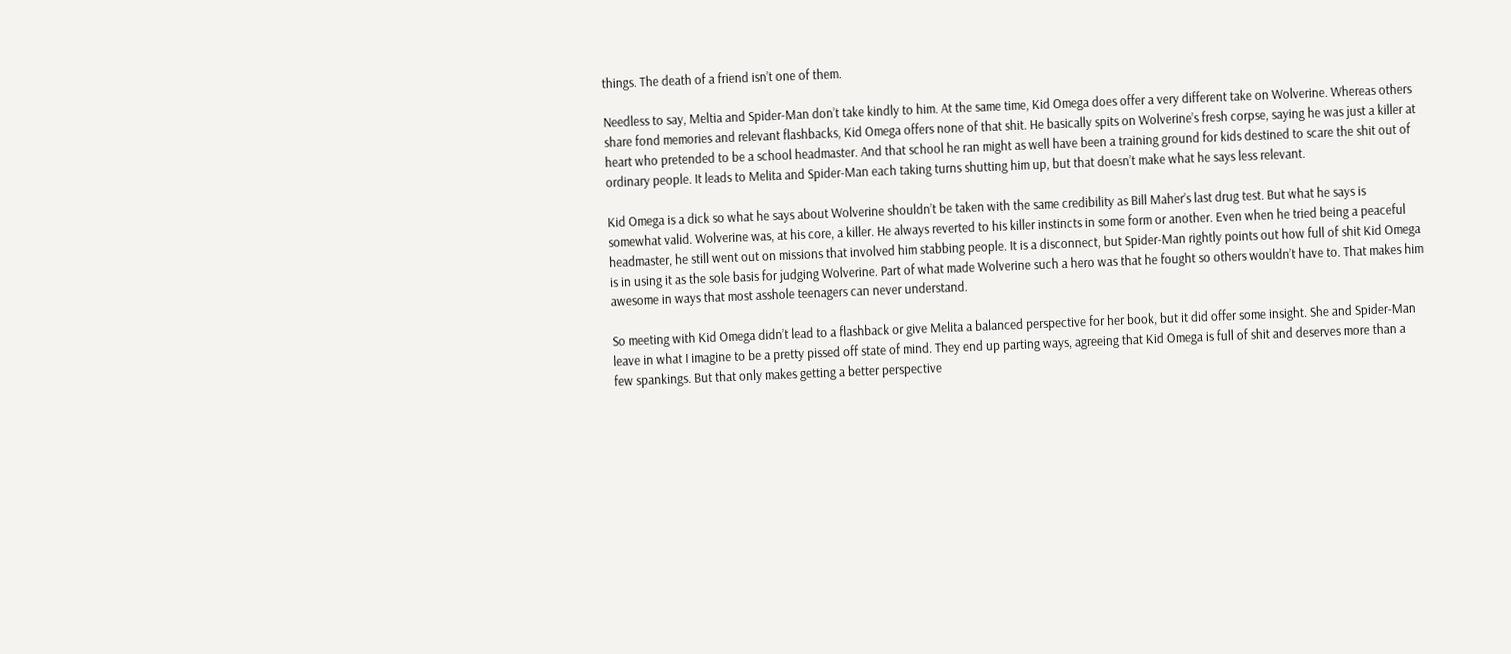things. The death of a friend isn’t one of them.

Needless to say, Meltia and Spider-Man don’t take kindly to him. At the same time, Kid Omega does offer a very different take on Wolverine. Whereas others share fond memories and relevant flashbacks, Kid Omega offers none of that shit. He basically spits on Wolverine’s fresh corpse, saying he was just a killer at heart who pretended to be a school headmaster. And that school he ran might as well have been a training ground for kids destined to scare the shit out of ordinary people. It leads to Melita and Spider-Man each taking turns shutting him up, but that doesn’t make what he says less relevant.

Kid Omega is a dick so what he says about Wolverine shouldn’t be taken with the same credibility as Bill Maher’s last drug test. But what he says is somewhat valid. Wolverine was, at his core, a killer. He always reverted to his killer instincts in some form or another. Even when he tried being a peaceful headmaster, he still went out on missions that involved him stabbing people. It is a disconnect, but Spider-Man rightly points out how full of shit Kid Omega is in using it as the sole basis for judging Wolverine. Part of what made Wolverine such a hero was that he fought so others wouldn’t have to. That makes him awesome in ways that most asshole teenagers can never understand.

So meeting with Kid Omega didn’t lead to a flashback or give Melita a balanced perspective for her book, but it did offer some insight. She and Spider-Man leave in what I imagine to be a pretty pissed off state of mind. They end up parting ways, agreeing that Kid Omega is full of shit and deserves more than a few spankings. But that only makes getting a better perspective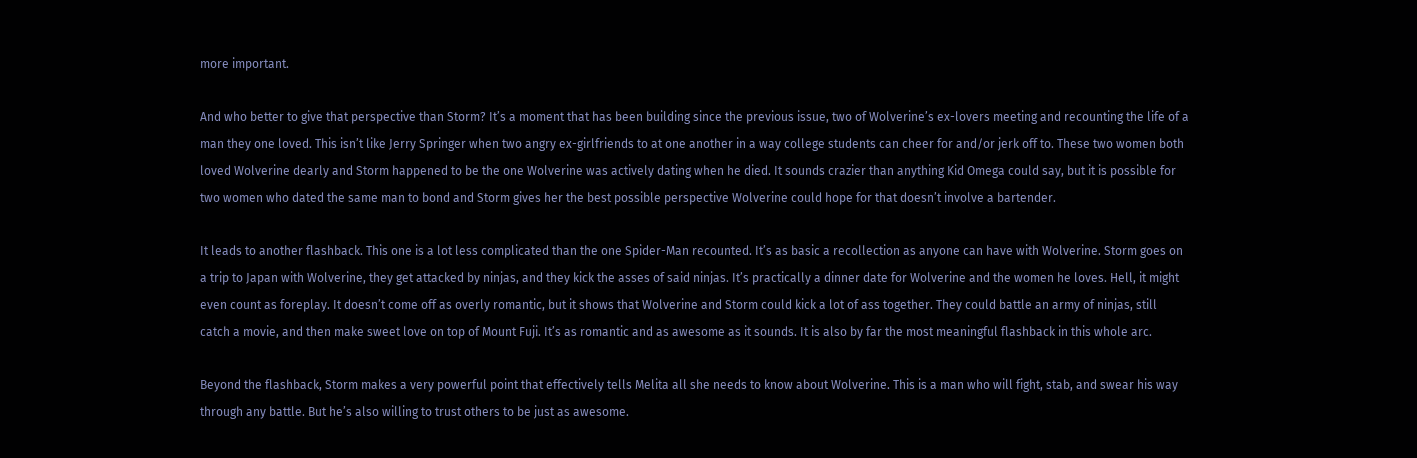more important.

And who better to give that perspective than Storm? It’s a moment that has been building since the previous issue, two of Wolverine’s ex-lovers meeting and recounting the life of a man they one loved. This isn’t like Jerry Springer when two angry ex-girlfriends to at one another in a way college students can cheer for and/or jerk off to. These two women both loved Wolverine dearly and Storm happened to be the one Wolverine was actively dating when he died. It sounds crazier than anything Kid Omega could say, but it is possible for two women who dated the same man to bond and Storm gives her the best possible perspective Wolverine could hope for that doesn’t involve a bartender.

It leads to another flashback. This one is a lot less complicated than the one Spider-Man recounted. It’s as basic a recollection as anyone can have with Wolverine. Storm goes on a trip to Japan with Wolverine, they get attacked by ninjas, and they kick the asses of said ninjas. It’s practically a dinner date for Wolverine and the women he loves. Hell, it might even count as foreplay. It doesn’t come off as overly romantic, but it shows that Wolverine and Storm could kick a lot of ass together. They could battle an army of ninjas, still catch a movie, and then make sweet love on top of Mount Fuji. It’s as romantic and as awesome as it sounds. It is also by far the most meaningful flashback in this whole arc.

Beyond the flashback, Storm makes a very powerful point that effectively tells Melita all she needs to know about Wolverine. This is a man who will fight, stab, and swear his way through any battle. But he’s also willing to trust others to be just as awesome.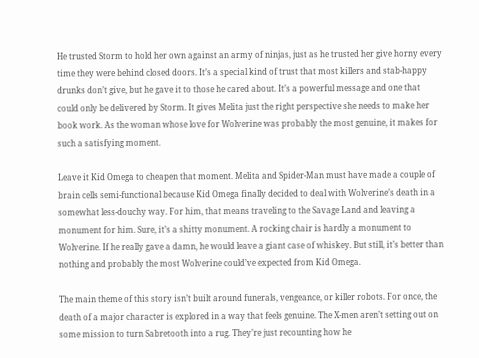He trusted Storm to hold her own against an army of ninjas, just as he trusted her give horny every time they were behind closed doors. It’s a special kind of trust that most killers and stab-happy drunks don’t give, but he gave it to those he cared about. It’s a powerful message and one that could only be delivered by Storm. It gives Melita just the right perspective she needs to make her book work. As the woman whose love for Wolverine was probably the most genuine, it makes for such a satisfying moment.

Leave it Kid Omega to cheapen that moment. Melita and Spider-Man must have made a couple of brain cells semi-functional because Kid Omega finally decided to deal with Wolverine’s death in a somewhat less-douchy way. For him, that means traveling to the Savage Land and leaving a monument for him. Sure, it’s a shitty monument. A rocking chair is hardly a monument to Wolverine. If he really gave a damn, he would leave a giant case of whiskey. But still, it’s better than nothing and probably the most Wolverine could’ve expected from Kid Omega.

The main theme of this story isn’t built around funerals, vengeance, or killer robots. For once, the death of a major character is explored in a way that feels genuine. The X-men aren’t setting out on some mission to turn Sabretooth into a rug. They’re just recounting how he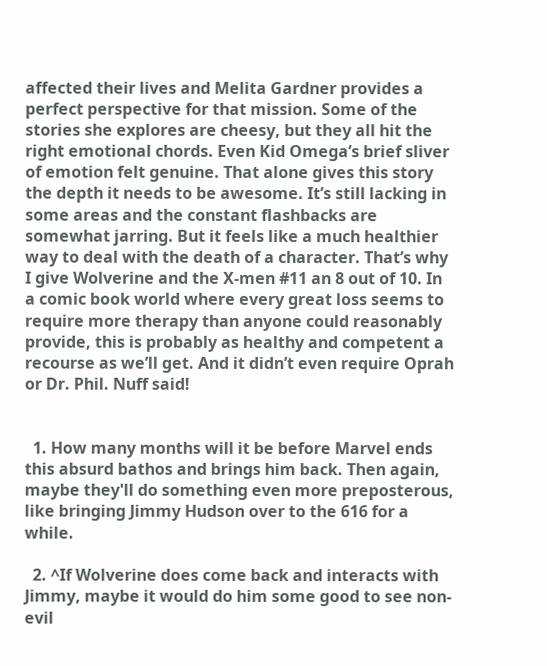affected their lives and Melita Gardner provides a perfect perspective for that mission. Some of the stories she explores are cheesy, but they all hit the right emotional chords. Even Kid Omega’s brief sliver of emotion felt genuine. That alone gives this story the depth it needs to be awesome. It’s still lacking in some areas and the constant flashbacks are somewhat jarring. But it feels like a much healthier way to deal with the death of a character. That’s why I give Wolverine and the X-men #11 an 8 out of 10. In a comic book world where every great loss seems to require more therapy than anyone could reasonably provide, this is probably as healthy and competent a recourse as we’ll get. And it didn’t even require Oprah or Dr. Phil. Nuff said!


  1. How many months will it be before Marvel ends this absurd bathos and brings him back. Then again, maybe they'll do something even more preposterous, like bringing Jimmy Hudson over to the 616 for a while.

  2. ^If Wolverine does come back and interacts with Jimmy, maybe it would do him some good to see non-evil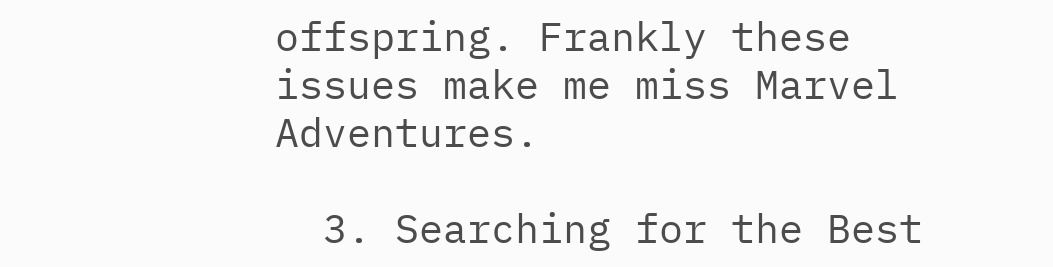offspring. Frankly these issues make me miss Marvel Adventures.

  3. Searching for the Best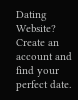Dating Website? Create an account and find your perfect date.